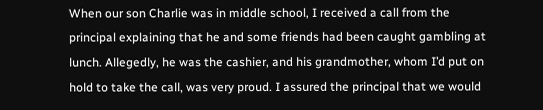When our son Charlie was in middle school, I received a call from the principal explaining that he and some friends had been caught gambling at lunch. Allegedly, he was the cashier, and his grandmother, whom I’d put on hold to take the call, was very proud. I assured the principal that we would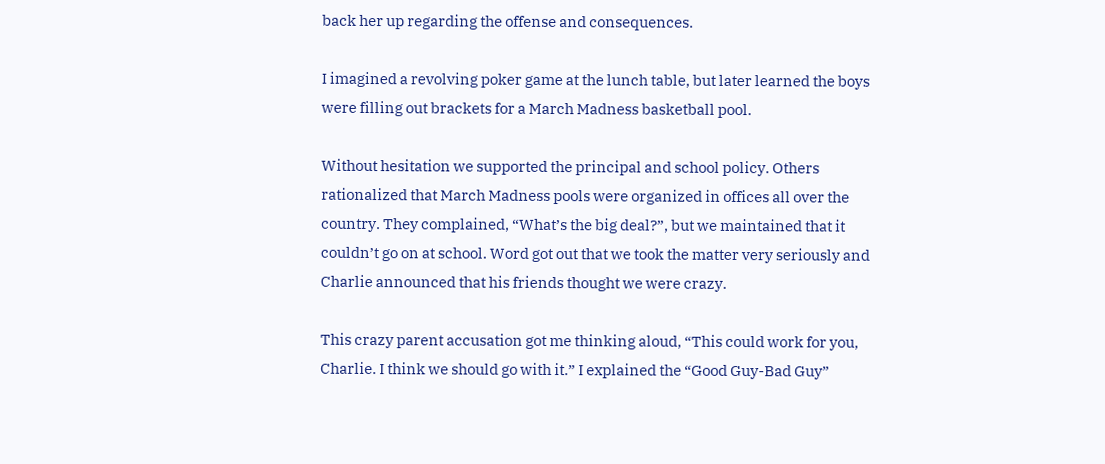back her up regarding the offense and consequences.

I imagined a revolving poker game at the lunch table, but later learned the boys were filling out brackets for a March Madness basketball pool.

Without hesitation we supported the principal and school policy. Others rationalized that March Madness pools were organized in offices all over the country. They complained, “What’s the big deal?”, but we maintained that it couldn’t go on at school. Word got out that we took the matter very seriously and Charlie announced that his friends thought we were crazy.

This crazy parent accusation got me thinking aloud, “This could work for you, Charlie. I think we should go with it.” I explained the “Good Guy-Bad Guy”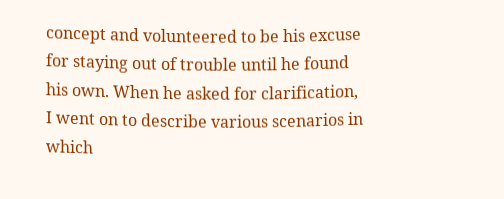concept and volunteered to be his excuse for staying out of trouble until he found his own. When he asked for clarification, I went on to describe various scenarios in which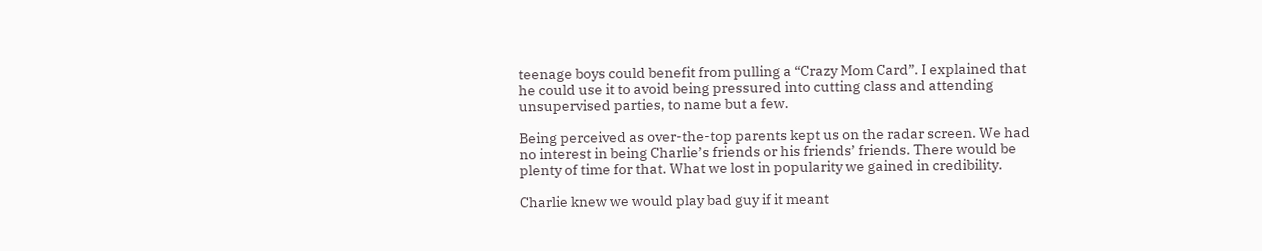teenage boys could benefit from pulling a “Crazy Mom Card”. I explained that he could use it to avoid being pressured into cutting class and attending unsupervised parties, to name but a few.

Being perceived as over-the-top parents kept us on the radar screen. We had no interest in being Charlie’s friends or his friends’ friends. There would be plenty of time for that. What we lost in popularity we gained in credibility.

Charlie knew we would play bad guy if it meant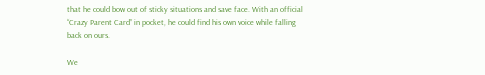that he could bow out of sticky situations and save face. With an official “Crazy Parent Card” in pocket, he could find his own voice while falling back on ours.

We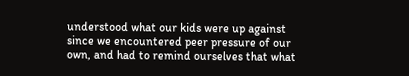understood what our kids were up against since we encountered peer pressure of our own, and had to remind ourselves that what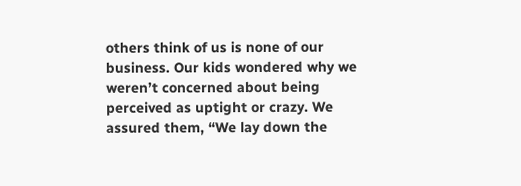others think of us is none of our business. Our kids wondered why we weren’t concerned about being perceived as uptight or crazy. We assured them, “We lay down the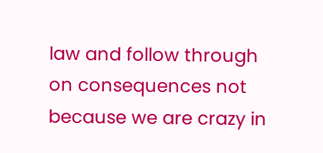law and follow through on consequences not because we are crazy in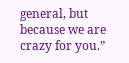general, but because we are crazy for you.”